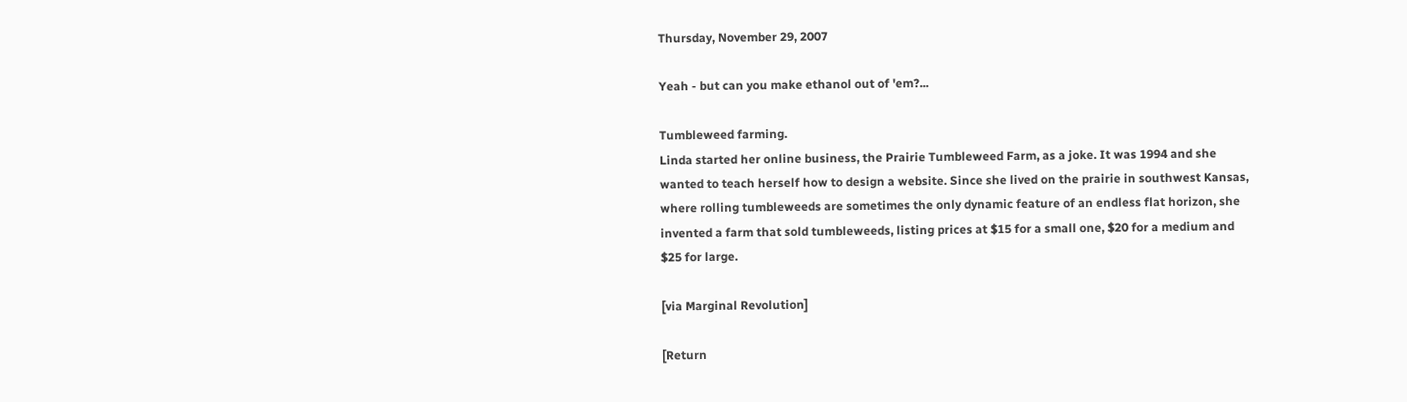Thursday, November 29, 2007

Yeah - but can you make ethanol out of 'em?...

Tumbleweed farming.
Linda started her online business, the Prairie Tumbleweed Farm, as a joke. It was 1994 and she wanted to teach herself how to design a website. Since she lived on the prairie in southwest Kansas, where rolling tumbleweeds are sometimes the only dynamic feature of an endless flat horizon, she invented a farm that sold tumbleweeds, listing prices at $15 for a small one, $20 for a medium and $25 for large.

[via Marginal Revolution]

[Return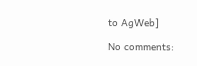to AgWeb]

No comments: